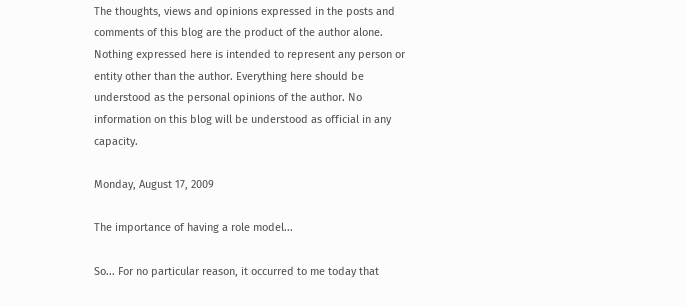The thoughts, views and opinions expressed in the posts and comments of this blog are the product of the author alone. Nothing expressed here is intended to represent any person or entity other than the author. Everything here should be understood as the personal opinions of the author. No information on this blog will be understood as official in any capacity.

Monday, August 17, 2009

The importance of having a role model...

So... For no particular reason, it occurred to me today that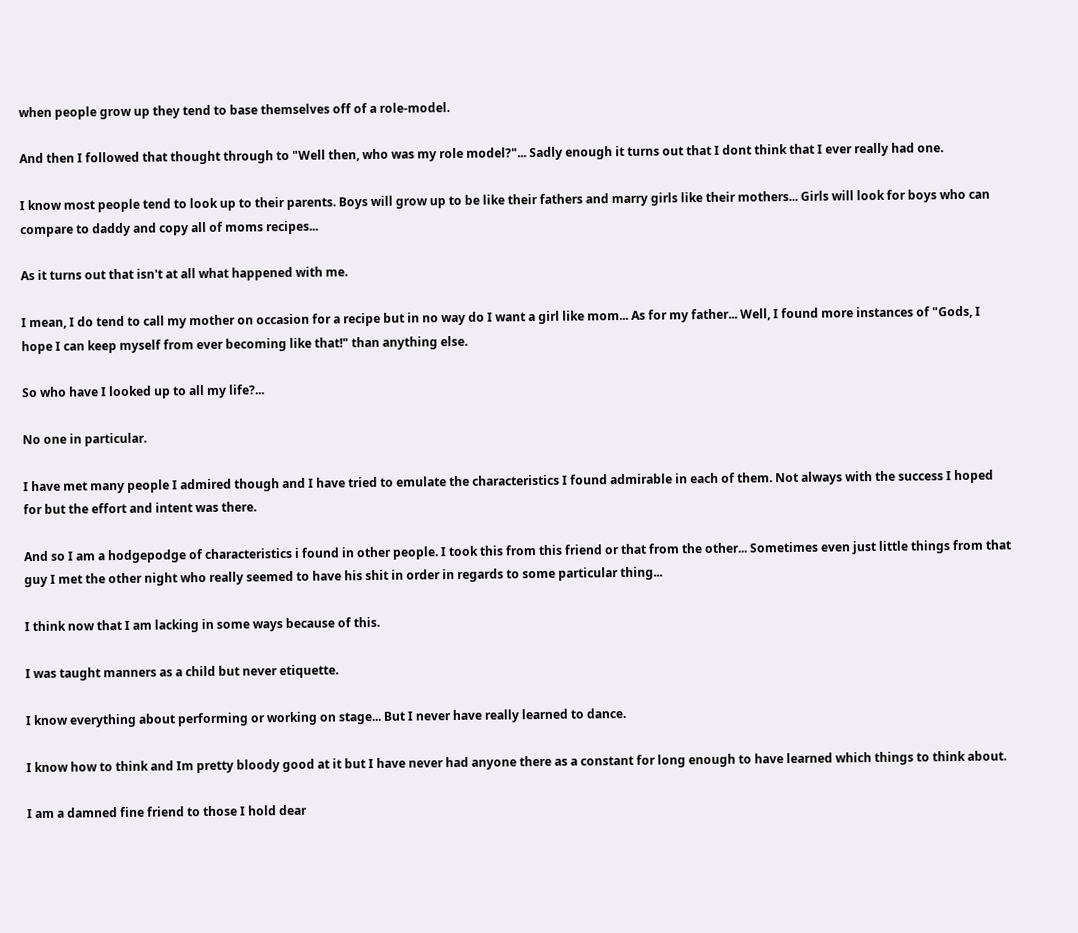when people grow up they tend to base themselves off of a role-model.

And then I followed that thought through to "Well then, who was my role model?"... Sadly enough it turns out that I dont think that I ever really had one.

I know most people tend to look up to their parents. Boys will grow up to be like their fathers and marry girls like their mothers... Girls will look for boys who can compare to daddy and copy all of moms recipes...

As it turns out that isn't at all what happened with me.

I mean, I do tend to call my mother on occasion for a recipe but in no way do I want a girl like mom... As for my father... Well, I found more instances of "Gods, I hope I can keep myself from ever becoming like that!" than anything else.

So who have I looked up to all my life?...

No one in particular.

I have met many people I admired though and I have tried to emulate the characteristics I found admirable in each of them. Not always with the success I hoped for but the effort and intent was there.

And so I am a hodgepodge of characteristics i found in other people. I took this from this friend or that from the other... Sometimes even just little things from that guy I met the other night who really seemed to have his shit in order in regards to some particular thing...

I think now that I am lacking in some ways because of this.

I was taught manners as a child but never etiquette.

I know everything about performing or working on stage... But I never have really learned to dance.

I know how to think and Im pretty bloody good at it but I have never had anyone there as a constant for long enough to have learned which things to think about.

I am a damned fine friend to those I hold dear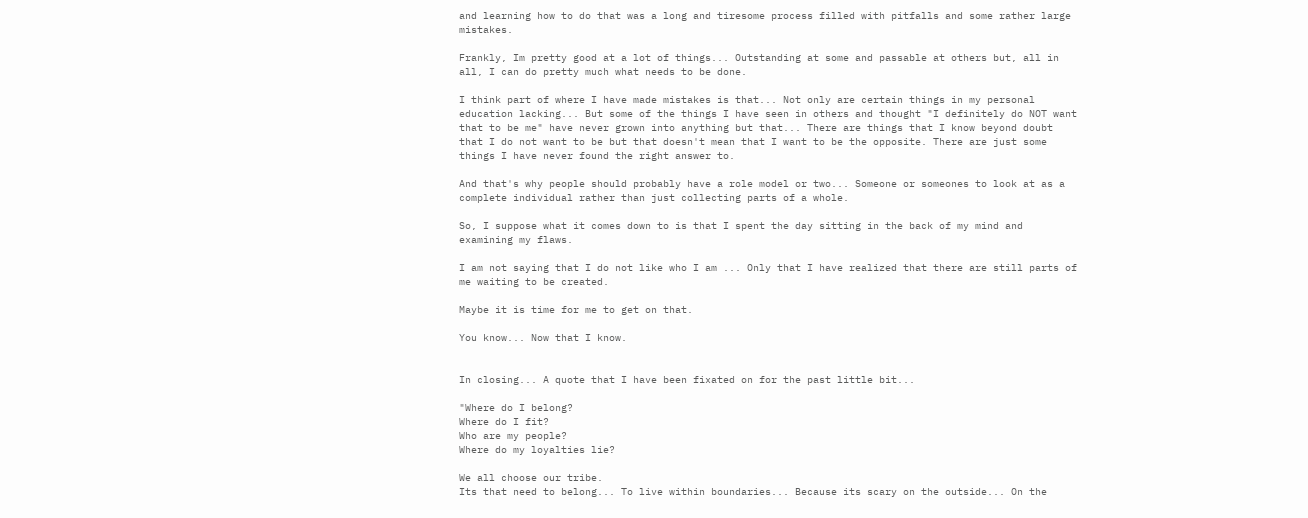and learning how to do that was a long and tiresome process filled with pitfalls and some rather large mistakes.

Frankly, Im pretty good at a lot of things... Outstanding at some and passable at others but, all in all, I can do pretty much what needs to be done.

I think part of where I have made mistakes is that... Not only are certain things in my personal education lacking... But some of the things I have seen in others and thought "I definitely do NOT want that to be me" have never grown into anything but that... There are things that I know beyond doubt that I do not want to be but that doesn't mean that I want to be the opposite. There are just some things I have never found the right answer to.

And that's why people should probably have a role model or two... Someone or someones to look at as a complete individual rather than just collecting parts of a whole.

So, I suppose what it comes down to is that I spent the day sitting in the back of my mind and examining my flaws.

I am not saying that I do not like who I am ... Only that I have realized that there are still parts of me waiting to be created.

Maybe it is time for me to get on that.

You know... Now that I know.


In closing... A quote that I have been fixated on for the past little bit...

"Where do I belong?
Where do I fit?
Who are my people?
Where do my loyalties lie?

We all choose our tribe.
Its that need to belong... To live within boundaries... Because its scary on the outside... On the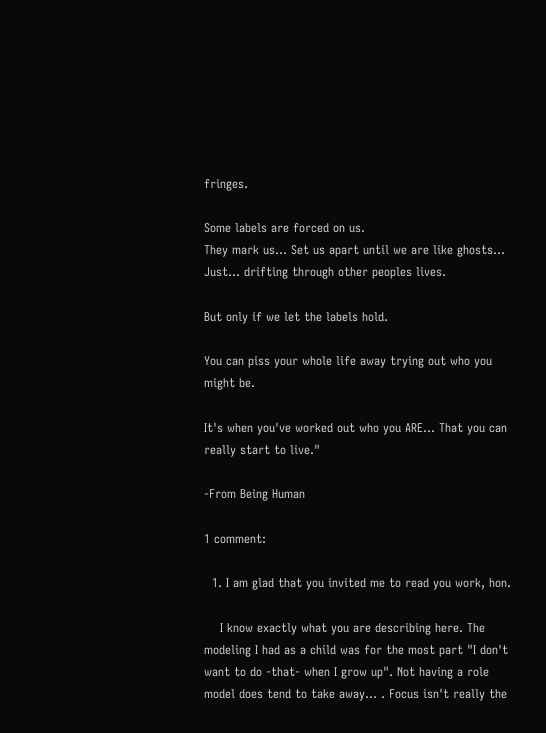fringes.

Some labels are forced on us.
They mark us... Set us apart until we are like ghosts... Just... drifting through other peoples lives.

But only if we let the labels hold.

You can piss your whole life away trying out who you might be.

It's when you've worked out who you ARE... That you can really start to live."

-From Being Human

1 comment:

  1. I am glad that you invited me to read you work, hon.

    I know exactly what you are describing here. The modeling I had as a child was for the most part "I don't want to do -that- when I grow up". Not having a role model does tend to take away... . Focus isn't really the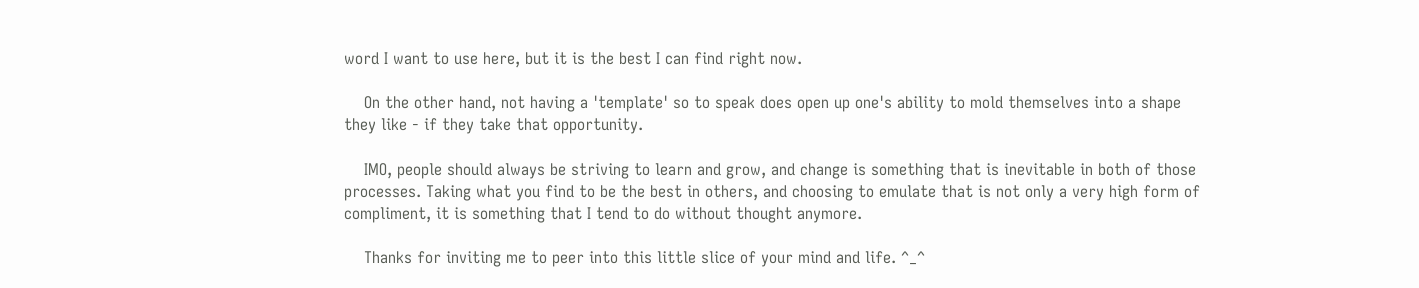word I want to use here, but it is the best I can find right now.

    On the other hand, not having a 'template' so to speak does open up one's ability to mold themselves into a shape they like - if they take that opportunity.

    IMO, people should always be striving to learn and grow, and change is something that is inevitable in both of those processes. Taking what you find to be the best in others, and choosing to emulate that is not only a very high form of compliment, it is something that I tend to do without thought anymore.

    Thanks for inviting me to peer into this little slice of your mind and life. ^_^